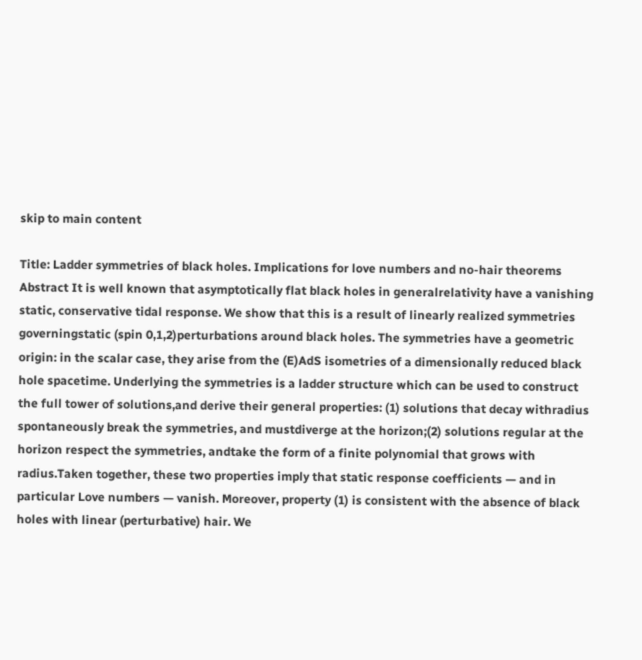skip to main content

Title: Ladder symmetries of black holes. Implications for love numbers and no-hair theorems
Abstract It is well known that asymptotically flat black holes in generalrelativity have a vanishing static, conservative tidal response. We show that this is a result of linearly realized symmetries governingstatic (spin 0,1,2)perturbations around black holes. The symmetries have a geometric origin: in the scalar case, they arise from the (E)AdS isometries of a dimensionally reduced black hole spacetime. Underlying the symmetries is a ladder structure which can be used to construct the full tower of solutions,and derive their general properties: (1) solutions that decay withradius spontaneously break the symmetries, and mustdiverge at the horizon;(2) solutions regular at the horizon respect the symmetries, andtake the form of a finite polynomial that grows with radius.Taken together, these two properties imply that static response coefficients — and in particular Love numbers — vanish. Moreover, property (1) is consistent with the absence of black holes with linear (perturbative) hair. We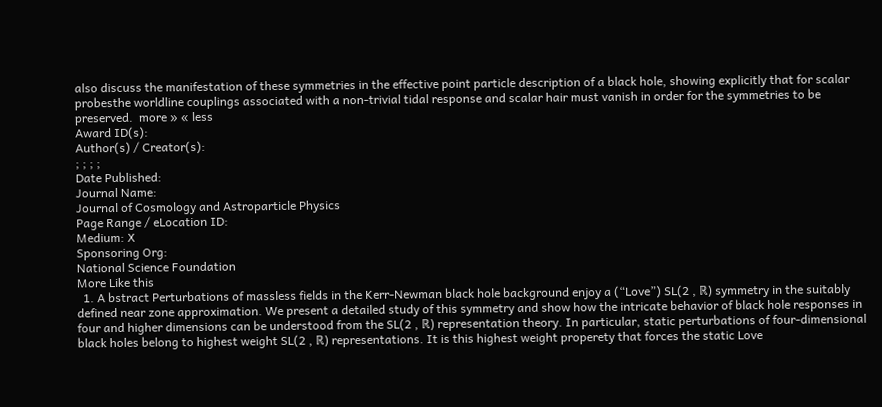also discuss the manifestation of these symmetries in the effective point particle description of a black hole, showing explicitly that for scalar probesthe worldline couplings associated with a non-trivial tidal response and scalar hair must vanish in order for the symmetries to be preserved.  more » « less
Award ID(s):
Author(s) / Creator(s):
; ; ; ;
Date Published:
Journal Name:
Journal of Cosmology and Astroparticle Physics
Page Range / eLocation ID:
Medium: X
Sponsoring Org:
National Science Foundation
More Like this
  1. A bstract Perturbations of massless fields in the Kerr-Newman black hole background enjoy a (“Love”) SL(2 , ℝ) symmetry in the suitably defined near zone approximation. We present a detailed study of this symmetry and show how the intricate behavior of black hole responses in four and higher dimensions can be understood from the SL(2 , ℝ) representation theory. In particular, static perturbations of four-dimensional black holes belong to highest weight SL(2 , ℝ) representations. It is this highest weight properety that forces the static Love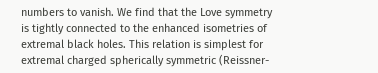numbers to vanish. We find that the Love symmetry is tightly connected to the enhanced isometries of extremal black holes. This relation is simplest for extremal charged spherically symmetric (Reissner-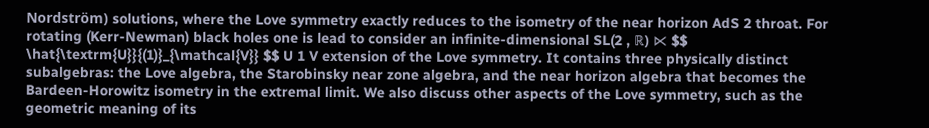Nordström) solutions, where the Love symmetry exactly reduces to the isometry of the near horizon AdS 2 throat. For rotating (Kerr-Newman) black holes one is lead to consider an infinite-dimensional SL(2 , ℝ) ⋉ $$ \hat{\textrm{U}}{(1)}_{\mathcal{V}} $$ U 1 V extension of the Love symmetry. It contains three physically distinct subalgebras: the Love algebra, the Starobinsky near zone algebra, and the near horizon algebra that becomes the Bardeen-Horowitz isometry in the extremal limit. We also discuss other aspects of the Love symmetry, such as the geometric meaning of its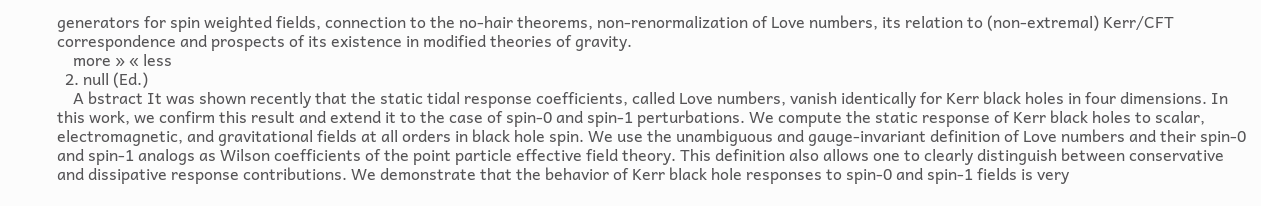generators for spin weighted fields, connection to the no-hair theorems, non-renormalization of Love numbers, its relation to (non-extremal) Kerr/CFT correspondence and prospects of its existence in modified theories of gravity.
    more » « less
  2. null (Ed.)
    A bstract It was shown recently that the static tidal response coefficients, called Love numbers, vanish identically for Kerr black holes in four dimensions. In this work, we confirm this result and extend it to the case of spin-0 and spin-1 perturbations. We compute the static response of Kerr black holes to scalar, electromagnetic, and gravitational fields at all orders in black hole spin. We use the unambiguous and gauge-invariant definition of Love numbers and their spin-0 and spin-1 analogs as Wilson coefficients of the point particle effective field theory. This definition also allows one to clearly distinguish between conservative and dissipative response contributions. We demonstrate that the behavior of Kerr black hole responses to spin-0 and spin-1 fields is very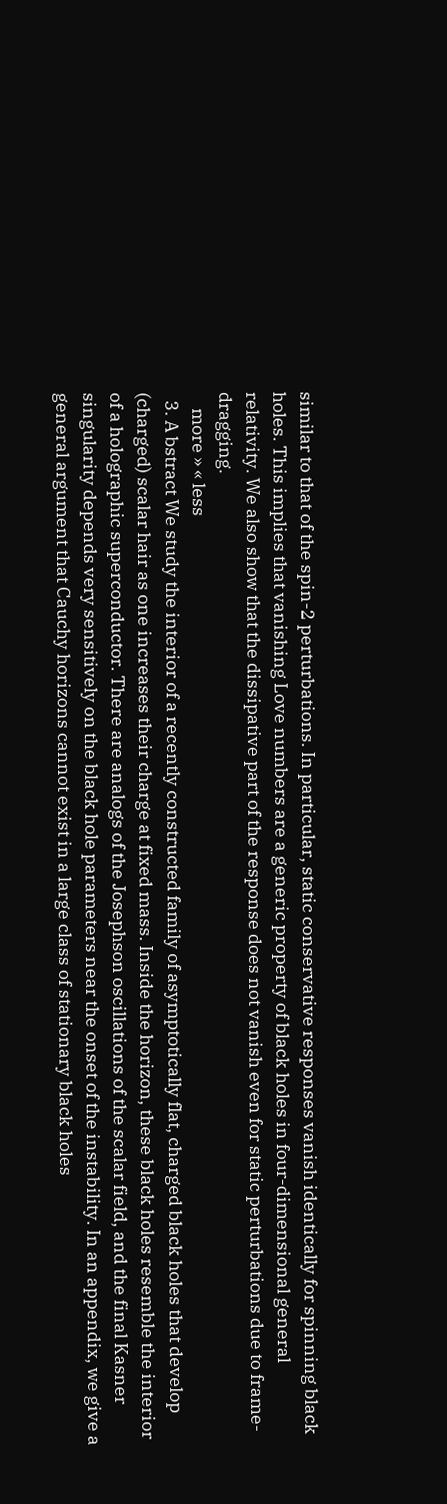similar to that of the spin-2 perturbations. In particular, static conservative responses vanish identically for spinning black holes. This implies that vanishing Love numbers are a generic property of black holes in four-dimensional general relativity. We also show that the dissipative part of the response does not vanish even for static perturbations due to frame-dragging.
    more » « less
  3. A bstract We study the interior of a recently constructed family of asymptotically flat, charged black holes that develop (charged) scalar hair as one increases their charge at fixed mass. Inside the horizon, these black holes resemble the interior of a holographic superconductor. There are analogs of the Josephson oscillations of the scalar field, and the final Kasner singularity depends very sensitively on the black hole parameters near the onset of the instability. In an appendix, we give a general argument that Cauchy horizons cannot exist in a large class of stationary black holes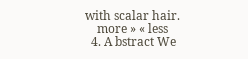with scalar hair.
    more » « less
  4. A bstract We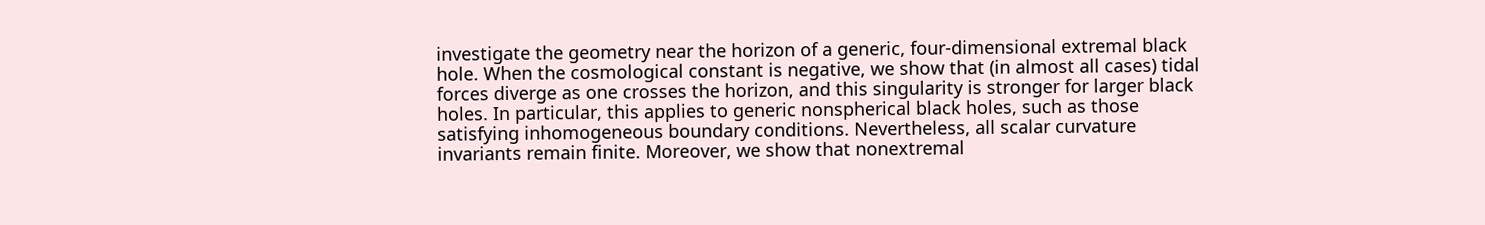investigate the geometry near the horizon of a generic, four-dimensional extremal black hole. When the cosmological constant is negative, we show that (in almost all cases) tidal forces diverge as one crosses the horizon, and this singularity is stronger for larger black holes. In particular, this applies to generic nonspherical black holes, such as those satisfying inhomogeneous boundary conditions. Nevertheless, all scalar curvature invariants remain finite. Moreover, we show that nonextremal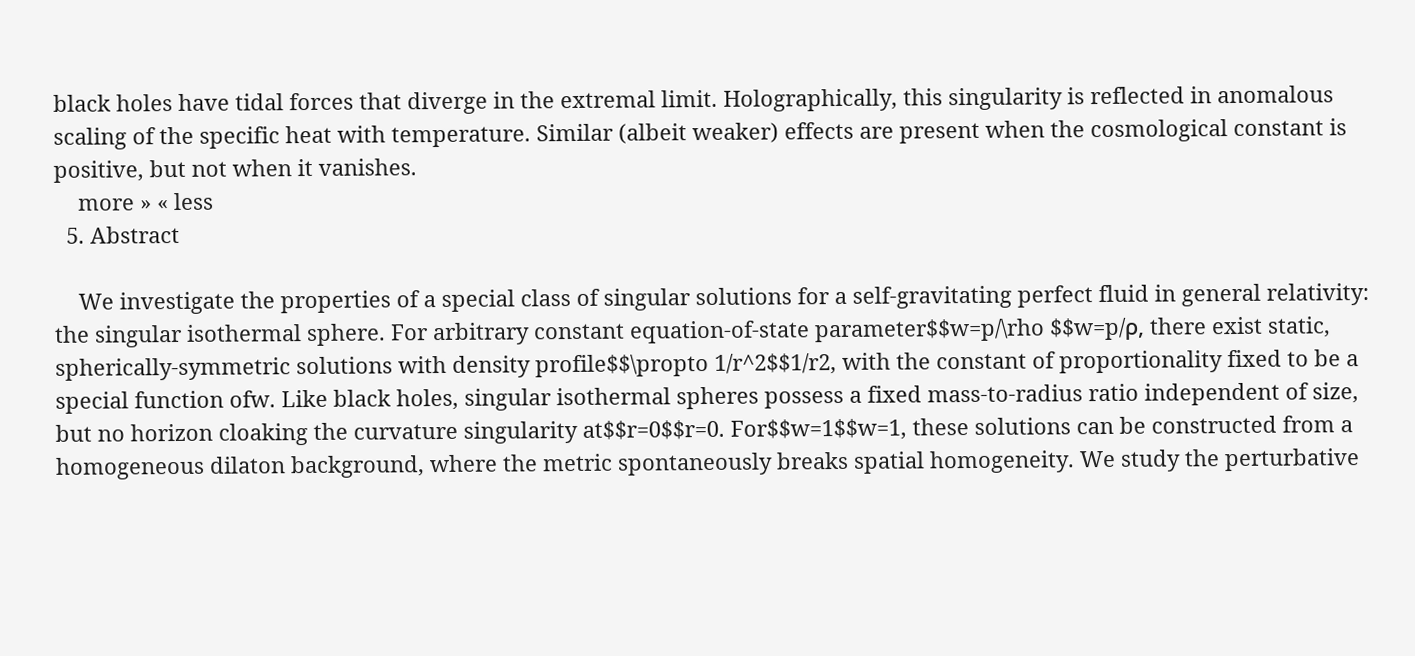black holes have tidal forces that diverge in the extremal limit. Holographically, this singularity is reflected in anomalous scaling of the specific heat with temperature. Similar (albeit weaker) effects are present when the cosmological constant is positive, but not when it vanishes.
    more » « less
  5. Abstract

    We investigate the properties of a special class of singular solutions for a self-gravitating perfect fluid in general relativity: the singular isothermal sphere. For arbitrary constant equation-of-state parameter$$w=p/\rho $$w=p/ρ, there exist static, spherically-symmetric solutions with density profile$$\propto 1/r^2$$1/r2, with the constant of proportionality fixed to be a special function ofw. Like black holes, singular isothermal spheres possess a fixed mass-to-radius ratio independent of size, but no horizon cloaking the curvature singularity at$$r=0$$r=0. For$$w=1$$w=1, these solutions can be constructed from a homogeneous dilaton background, where the metric spontaneously breaks spatial homogeneity. We study the perturbative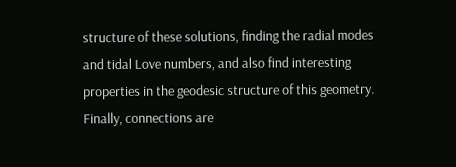structure of these solutions, finding the radial modes and tidal Love numbers, and also find interesting properties in the geodesic structure of this geometry. Finally, connections are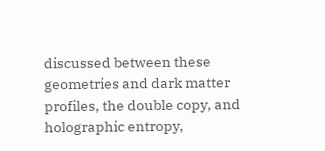discussed between these geometries and dark matter profiles, the double copy, and holographic entropy,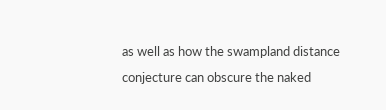as well as how the swampland distance conjecture can obscure the naked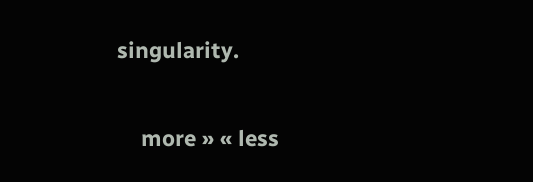singularity.

    more » « less